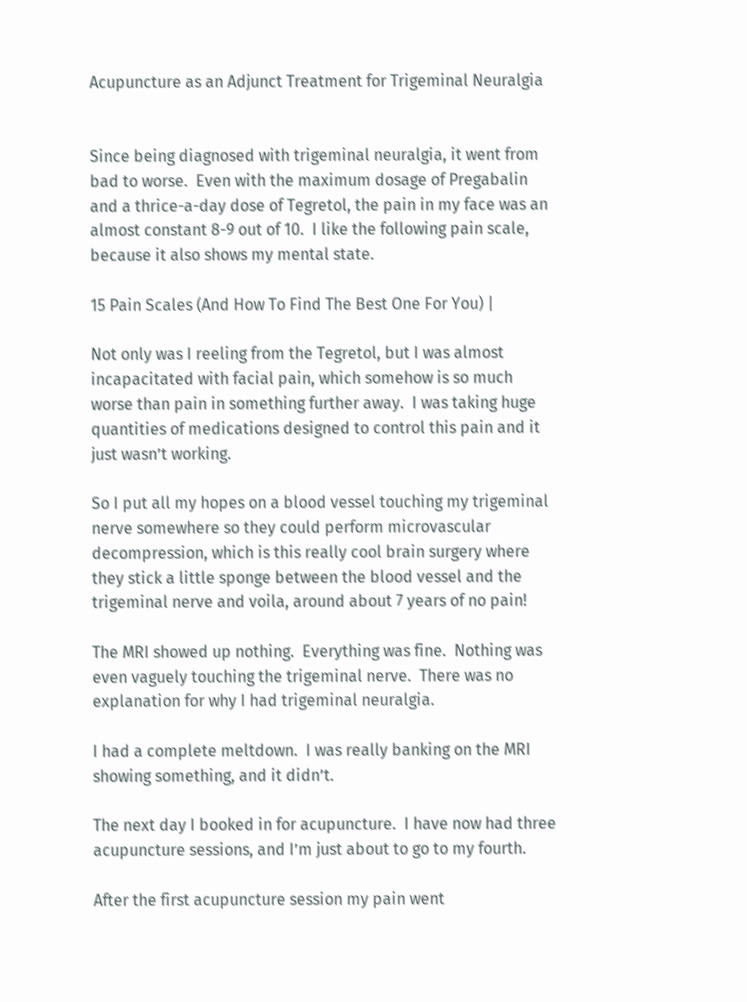Acupuncture as an Adjunct Treatment for Trigeminal Neuralgia


Since being diagnosed with trigeminal neuralgia, it went from bad to worse.  Even with the maximum dosage of Pregabalin and a thrice-a-day dose of Tegretol, the pain in my face was an almost constant 8-9 out of 10.  I like the following pain scale, because it also shows my mental state.

15 Pain Scales (And How To Find The Best One For You) |

Not only was I reeling from the Tegretol, but I was almost incapacitated with facial pain, which somehow is so much worse than pain in something further away.  I was taking huge quantities of medications designed to control this pain and it just wasn’t working.

So I put all my hopes on a blood vessel touching my trigeminal nerve somewhere so they could perform microvascular decompression, which is this really cool brain surgery where they stick a little sponge between the blood vessel and the trigeminal nerve and voila, around about 7 years of no pain!

The MRI showed up nothing.  Everything was fine.  Nothing was even vaguely touching the trigeminal nerve.  There was no explanation for why I had trigeminal neuralgia.

I had a complete meltdown.  I was really banking on the MRI showing something, and it didn’t.

The next day I booked in for acupuncture.  I have now had three acupuncture sessions, and I’m just about to go to my fourth.

After the first acupuncture session my pain went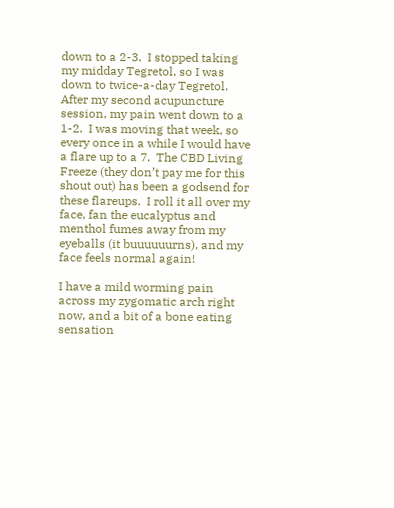down to a 2-3.  I stopped taking my midday Tegretol, so I was down to twice-a-day Tegretol.  After my second acupuncture session, my pain went down to a 1-2.  I was moving that week, so every once in a while I would have a flare up to a 7.  The CBD Living Freeze (they don’t pay me for this shout out) has been a godsend for these flareups.  I roll it all over my face, fan the eucalyptus and menthol fumes away from my eyeballs (it buuuuuurns), and my face feels normal again!

I have a mild worming pain across my zygomatic arch right now, and a bit of a bone eating sensation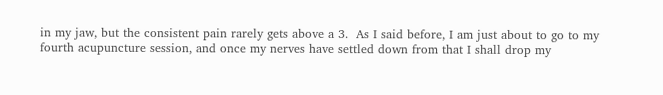in my jaw, but the consistent pain rarely gets above a 3.  As I said before, I am just about to go to my fourth acupuncture session, and once my nerves have settled down from that I shall drop my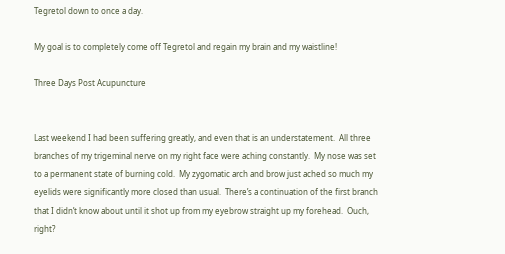Tegretol down to once a day.

My goal is to completely come off Tegretol and regain my brain and my waistline!

Three Days Post Acupuncture


Last weekend I had been suffering greatly, and even that is an understatement.  All three branches of my trigeminal nerve on my right face were aching constantly.  My nose was set to a permanent state of burning cold.  My zygomatic arch and brow just ached so much my eyelids were significantly more closed than usual.  There’s a continuation of the first branch that I didn’t know about until it shot up from my eyebrow straight up my forehead.  Ouch, right?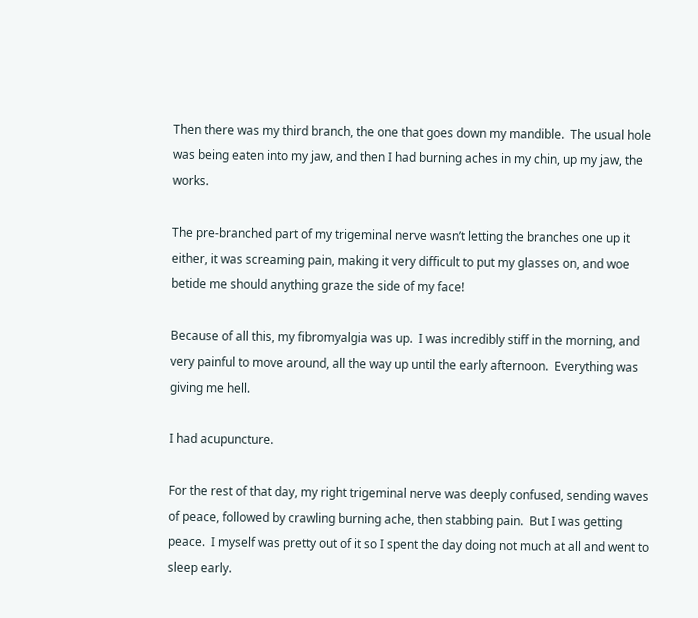Then there was my third branch, the one that goes down my mandible.  The usual hole was being eaten into my jaw, and then I had burning aches in my chin, up my jaw, the works.

The pre-branched part of my trigeminal nerve wasn’t letting the branches one up it either, it was screaming pain, making it very difficult to put my glasses on, and woe betide me should anything graze the side of my face!

Because of all this, my fibromyalgia was up.  I was incredibly stiff in the morning, and very painful to move around, all the way up until the early afternoon.  Everything was giving me hell.

I had acupuncture.

For the rest of that day, my right trigeminal nerve was deeply confused, sending waves of peace, followed by crawling burning ache, then stabbing pain.  But I was getting peace.  I myself was pretty out of it so I spent the day doing not much at all and went to sleep early.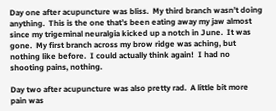Day one after acupuncture was bliss.  My third branch wasn’t doing anything.  This is the one that’s been eating away my jaw almost since my trigeminal neuralgia kicked up a notch in June.  It was gone.  My first branch across my brow ridge was aching, but nothing like before.  I could actually think again!  I had no shooting pains, nothing.

Day two after acupuncture was also pretty rad.  A little bit more pain was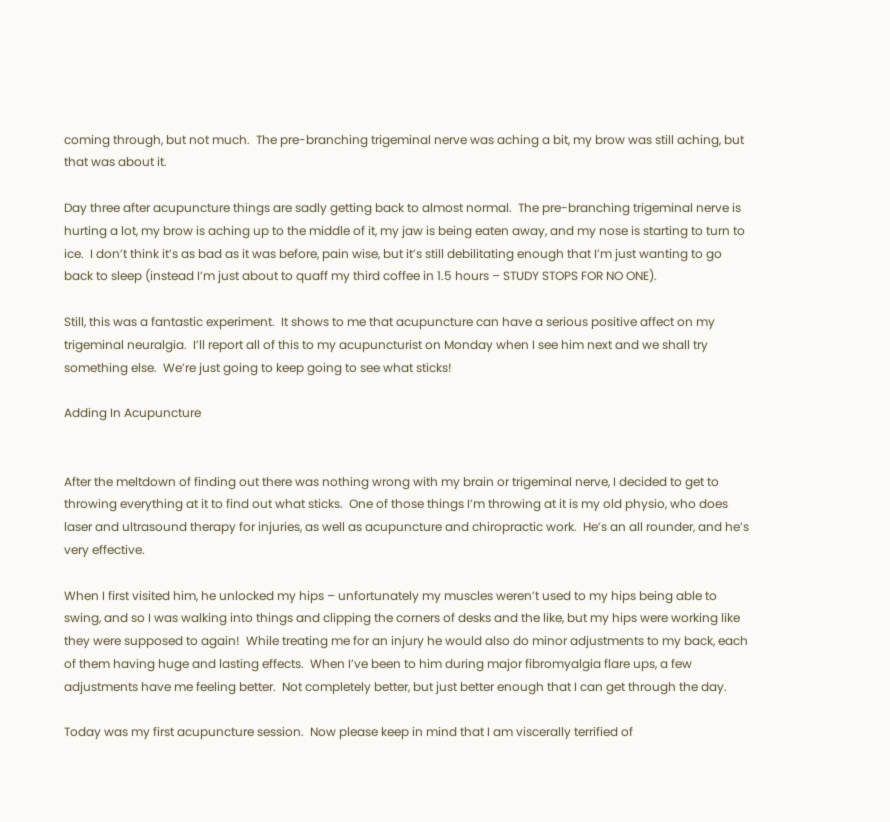coming through, but not much.  The pre-branching trigeminal nerve was aching a bit, my brow was still aching, but that was about it.

Day three after acupuncture things are sadly getting back to almost normal.  The pre-branching trigeminal nerve is hurting a lot, my brow is aching up to the middle of it, my jaw is being eaten away, and my nose is starting to turn to ice.  I don’t think it’s as bad as it was before, pain wise, but it’s still debilitating enough that I’m just wanting to go back to sleep (instead I’m just about to quaff my third coffee in 1.5 hours – STUDY STOPS FOR NO ONE).

Still, this was a fantastic experiment.  It shows to me that acupuncture can have a serious positive affect on my trigeminal neuralgia.  I’ll report all of this to my acupuncturist on Monday when I see him next and we shall try something else.  We’re just going to keep going to see what sticks!

Adding In Acupuncture


After the meltdown of finding out there was nothing wrong with my brain or trigeminal nerve, I decided to get to throwing everything at it to find out what sticks.  One of those things I’m throwing at it is my old physio, who does laser and ultrasound therapy for injuries, as well as acupuncture and chiropractic work.  He’s an all rounder, and he’s very effective.

When I first visited him, he unlocked my hips – unfortunately my muscles weren’t used to my hips being able to swing, and so I was walking into things and clipping the corners of desks and the like, but my hips were working like they were supposed to again!  While treating me for an injury he would also do minor adjustments to my back, each of them having huge and lasting effects.  When I’ve been to him during major fibromyalgia flare ups, a few adjustments have me feeling better.  Not completely better, but just better enough that I can get through the day.

Today was my first acupuncture session.  Now please keep in mind that I am viscerally terrified of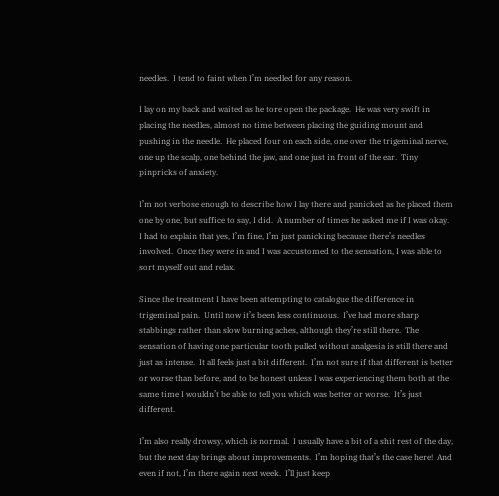needles.  I tend to faint when I’m needled for any reason.

I lay on my back and waited as he tore open the package.  He was very swift in placing the needles, almost no time between placing the guiding mount and pushing in the needle.  He placed four on each side, one over the trigeminal nerve, one up the scalp, one behind the jaw, and one just in front of the ear.  Tiny pinpricks of anxiety.

I’m not verbose enough to describe how I lay there and panicked as he placed them one by one, but suffice to say, I did.  A number of times he asked me if I was okay.  I had to explain that yes, I’m fine, I’m just panicking because there’s needles involved.  Once they were in and I was accustomed to the sensation, I was able to sort myself out and relax.

Since the treatment I have been attempting to catalogue the difference in trigeminal pain.  Until now it’s been less continuous.  I’ve had more sharp stabbings rather than slow burning aches, although they’re still there.  The sensation of having one particular tooth pulled without analgesia is still there and just as intense.  It all feels just a bit different.  I’m not sure if that different is better or worse than before, and to be honest unless I was experiencing them both at the same time I wouldn’t be able to tell you which was better or worse.  It’s just different.

I’m also really drowsy, which is normal.  I usually have a bit of a shit rest of the day, but the next day brings about improvements.  I’m hoping that’s the case here!  And even if not, I’m there again next week.  I’ll just keep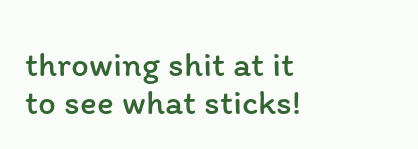throwing shit at it to see what sticks!